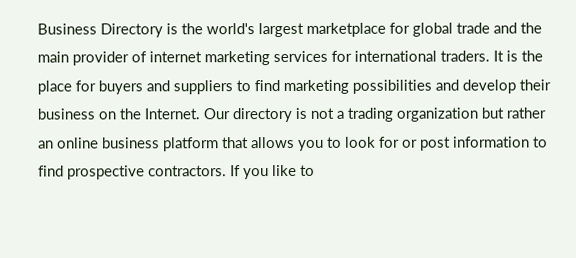Business Directory is the world's largest marketplace for global trade and the main provider of internet marketing services for international traders. It is the place for buyers and suppliers to find marketing possibilities and develop their business on the Internet. Our directory is not a trading organization but rather an online business platform that allows you to look for or post information to find prospective contractors. If you like to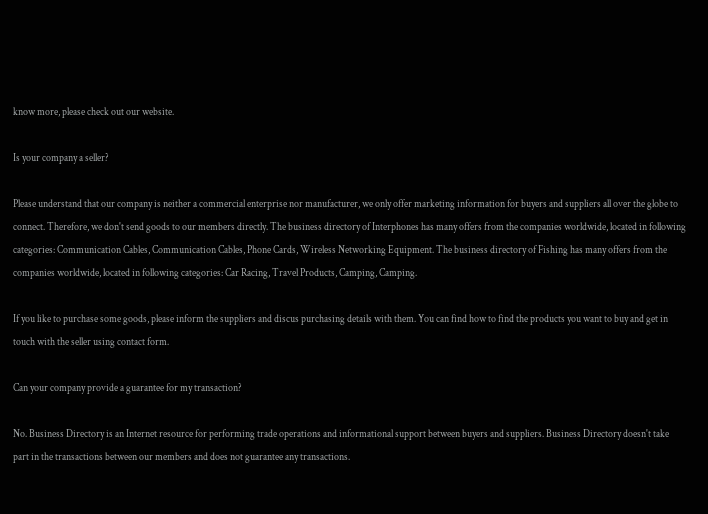know more, please check out our website.

Is your company a seller?

Please understand that our company is neither a commercial enterprise nor manufacturer, we only offer marketing information for buyers and suppliers all over the globe to connect. Therefore, we don't send goods to our members directly. The business directory of Interphones has many offers from the companies worldwide, located in following categories: Communication Cables, Communication Cables, Phone Cards, Wireless Networking Equipment. The business directory of Fishing has many offers from the companies worldwide, located in following categories: Car Racing, Travel Products, Camping, Camping.

If you like to purchase some goods, please inform the suppliers and discus purchasing details with them. You can find how to find the products you want to buy and get in touch with the seller using contact form.

Can your company provide a guarantee for my transaction?

No. Business Directory is an Internet resource for performing trade operations and informational support between buyers and suppliers. Business Directory doesn't take part in the transactions between our members and does not guarantee any transactions.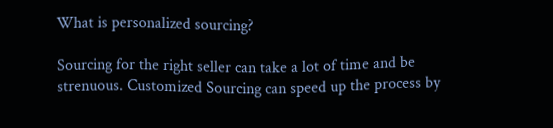What is personalized sourcing?

Sourcing for the right seller can take a lot of time and be strenuous. Customized Sourcing can speed up the process by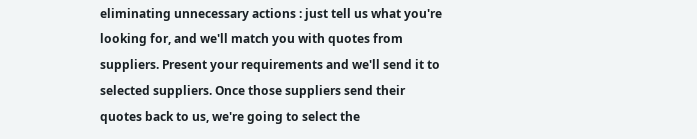eliminating unnecessary actions : just tell us what you're looking for, and we'll match you with quotes from suppliers. Present your requirements and we'll send it to selected suppliers. Once those suppliers send their quotes back to us, we're going to select the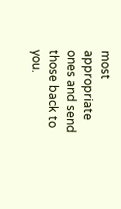most appropriate ones and send those back to you.